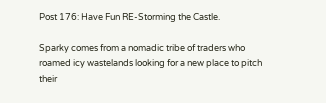Post 176: Have Fun RE-Storming the Castle.

Sparky comes from a nomadic tribe of traders who roamed icy wastelands looking for a new place to pitch their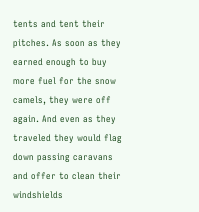tents and tent their pitches. As soon as they earned enough to buy more fuel for the snow camels, they were off again. And even as they traveled they would flag down passing caravans and offer to clean their windshields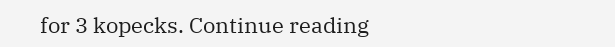for 3 kopecks. Continue reading